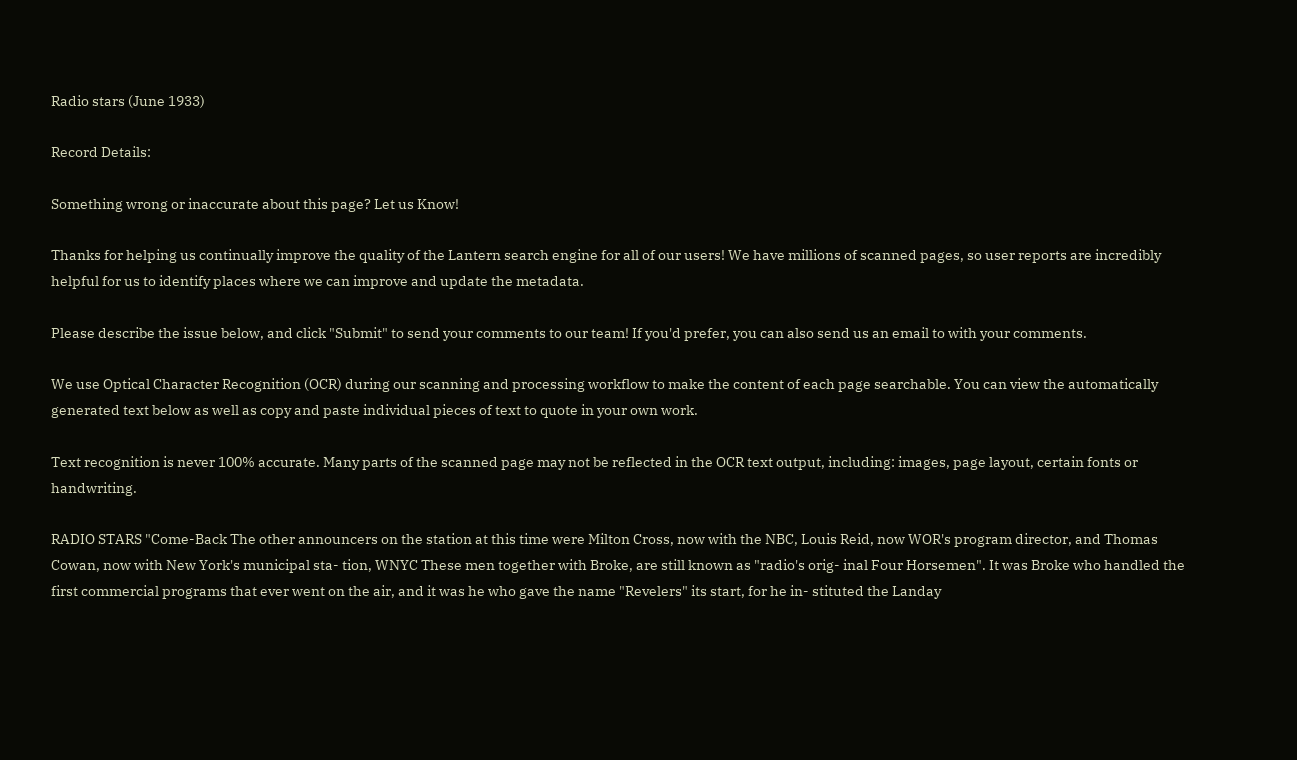Radio stars (June 1933)

Record Details:

Something wrong or inaccurate about this page? Let us Know!

Thanks for helping us continually improve the quality of the Lantern search engine for all of our users! We have millions of scanned pages, so user reports are incredibly helpful for us to identify places where we can improve and update the metadata.

Please describe the issue below, and click "Submit" to send your comments to our team! If you'd prefer, you can also send us an email to with your comments.

We use Optical Character Recognition (OCR) during our scanning and processing workflow to make the content of each page searchable. You can view the automatically generated text below as well as copy and paste individual pieces of text to quote in your own work.

Text recognition is never 100% accurate. Many parts of the scanned page may not be reflected in the OCR text output, including: images, page layout, certain fonts or handwriting.

RADIO STARS "Come-Back The other announcers on the station at this time were Milton Cross, now with the NBC, Louis Reid, now WOR's program director, and Thomas Cowan, now with New York's municipal sta- tion, WNYC These men together with Broke, are still known as "radio's orig- inal Four Horsemen". It was Broke who handled the first commercial programs that ever went on the air, and it was he who gave the name "Revelers" its start, for he in- stituted the Landay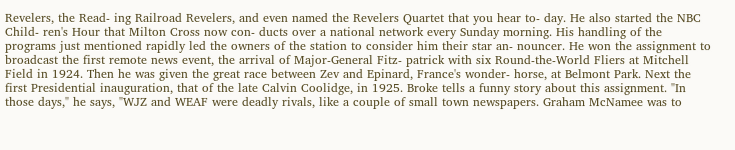Revelers, the Read- ing Railroad Revelers, and even named the Revelers Quartet that you hear to- day. He also started the NBC Child- ren's Hour that Milton Cross now con- ducts over a national network every Sunday morning. His handling of the programs just mentioned rapidly led the owners of the station to consider him their star an- nouncer. He won the assignment to broadcast the first remote news event, the arrival of Major-General Fitz- patrick with six Round-the-World Fliers at Mitchell Field in 1924. Then he was given the great race between Zev and Epinard, France's wonder- horse, at Belmont Park. Next the first Presidential inauguration, that of the late Calvin Coolidge, in 1925. Broke tells a funny story about this assignment. "In those days," he says, "WJZ and WEAF were deadly rivals, like a couple of small town newspapers. Graham McNamee was to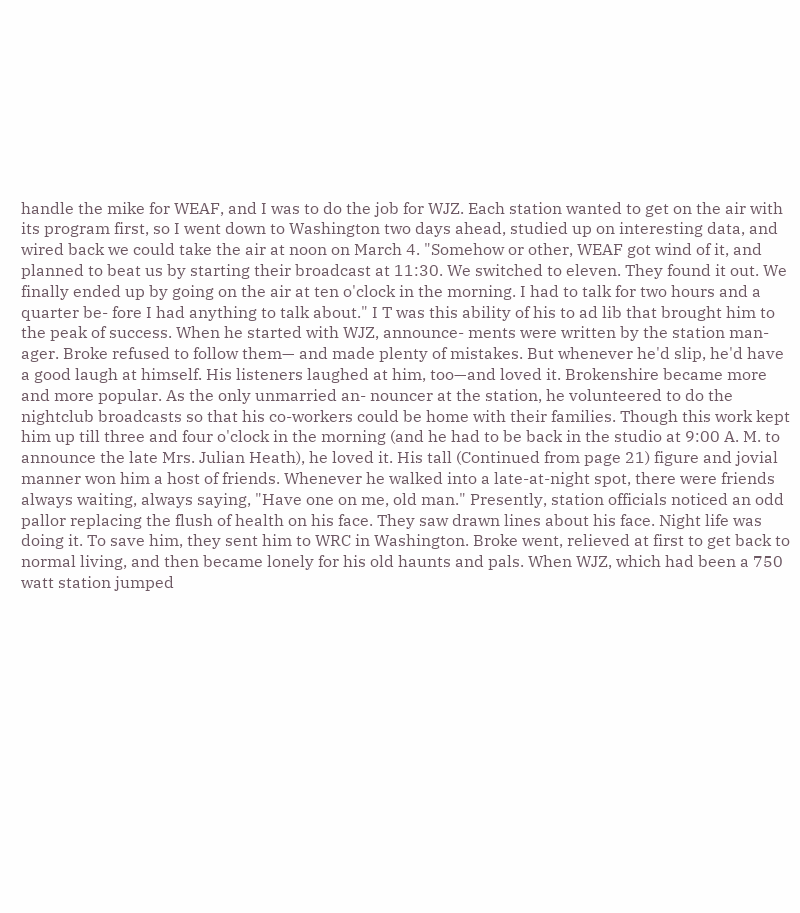handle the mike for WEAF, and I was to do the job for WJZ. Each station wanted to get on the air with its program first, so I went down to Washington two days ahead, studied up on interesting data, and wired back we could take the air at noon on March 4. "Somehow or other, WEAF got wind of it, and planned to beat us by starting their broadcast at 11:30. We switched to eleven. They found it out. We finally ended up by going on the air at ten o'clock in the morning. I had to talk for two hours and a quarter be- fore I had anything to talk about." I T was this ability of his to ad lib that brought him to the peak of success. When he started with WJZ, announce- ments were written by the station man- ager. Broke refused to follow them— and made plenty of mistakes. But whenever he'd slip, he'd have a good laugh at himself. His listeners laughed at him, too—and loved it. Brokenshire became more and more popular. As the only unmarried an- nouncer at the station, he volunteered to do the nightclub broadcasts so that his co-workers could be home with their families. Though this work kept him up till three and four o'clock in the morning (and he had to be back in the studio at 9:00 A. M. to announce the late Mrs. Julian Heath), he loved it. His tall (Continued from page 21) figure and jovial manner won him a host of friends. Whenever he walked into a late-at-night spot, there were friends always waiting, always saying, "Have one on me, old man." Presently, station officials noticed an odd pallor replacing the flush of health on his face. They saw drawn lines about his face. Night life was doing it. To save him, they sent him to WRC in Washington. Broke went, relieved at first to get back to normal living, and then became lonely for his old haunts and pals. When WJZ, which had been a 750 watt station jumped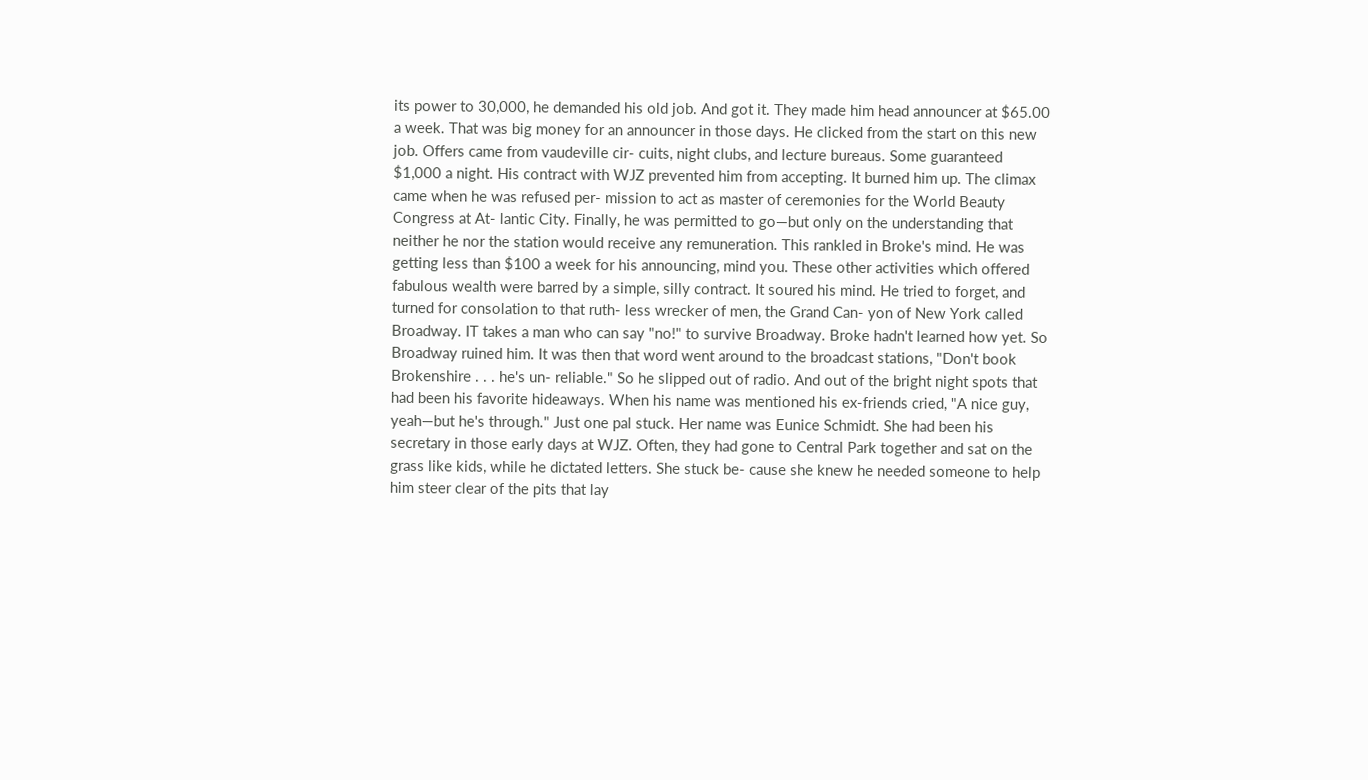its power to 30,000, he demanded his old job. And got it. They made him head announcer at $65.00 a week. That was big money for an announcer in those days. He clicked from the start on this new job. Offers came from vaudeville cir- cuits, night clubs, and lecture bureaus. Some guaranteed $1,000 a night. His contract with WJZ prevented him from accepting. It burned him up. The climax came when he was refused per- mission to act as master of ceremonies for the World Beauty Congress at At- lantic City. Finally, he was permitted to go—but only on the understanding that neither he nor the station would receive any remuneration. This rankled in Broke's mind. He was getting less than $100 a week for his announcing, mind you. These other activities which offered fabulous wealth were barred by a simple, silly contract. It soured his mind. He tried to forget, and turned for consolation to that ruth- less wrecker of men, the Grand Can- yon of New York called Broadway. IT takes a man who can say "no!" to survive Broadway. Broke hadn't learned how yet. So Broadway ruined him. It was then that word went around to the broadcast stations, "Don't book Brokenshire . . . he's un- reliable." So he slipped out of radio. And out of the bright night spots that had been his favorite hideaways. When his name was mentioned his ex-friends cried, "A nice guy, yeah—but he's through." Just one pal stuck. Her name was Eunice Schmidt. She had been his secretary in those early days at WJZ. Often, they had gone to Central Park together and sat on the grass like kids, while he dictated letters. She stuck be- cause she knew he needed someone to help him steer clear of the pits that lay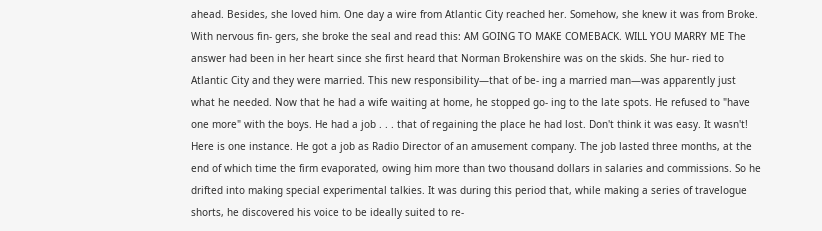ahead. Besides, she loved him. One day a wire from Atlantic City reached her. Somehow, she knew it was from Broke. With nervous fin- gers, she broke the seal and read this: AM GOING TO MAKE COMEBACK. WILL YOU MARRY ME The answer had been in her heart since she first heard that Norman Brokenshire was on the skids. She hur- ried to Atlantic City and they were married. This new responsibility—that of be- ing a married man—was apparently just what he needed. Now that he had a wife waiting at home, he stopped go- ing to the late spots. He refused to "have one more" with the boys. He had a job . . . that of regaining the place he had lost. Don't think it was easy. It wasn't! Here is one instance. He got a job as Radio Director of an amusement company. The job lasted three months, at the end of which time the firm evaporated, owing him more than two thousand dollars in salaries and commissions. So he drifted into making special experimental talkies. It was during this period that, while making a series of travelogue shorts, he discovered his voice to be ideally suited to re-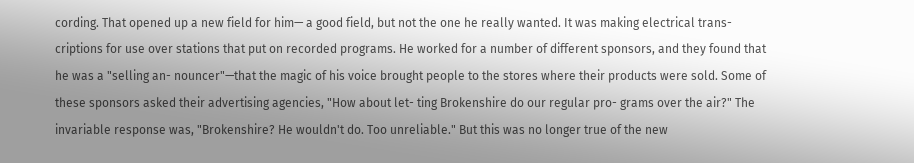cording. That opened up a new field for him— a good field, but not the one he really wanted. It was making electrical trans- criptions for use over stations that put on recorded programs. He worked for a number of different sponsors, and they found that he was a "selling an- nouncer"—that the magic of his voice brought people to the stores where their products were sold. Some of these sponsors asked their advertising agencies, "How about let- ting Brokenshire do our regular pro- grams over the air?" The invariable response was, "Brokenshire? He wouldn't do. Too unreliable." But this was no longer true of the new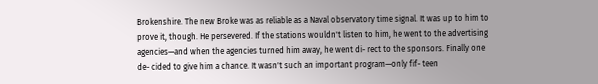Brokenshire. The new Broke was as reliable as a Naval observatory time signal. It was up to him to prove it, though. He persevered. If the stations wouldn't listen to him, he went to the advertising agencies—and when the agencies turned him away, he went di- rect to the sponsors. Finally one de- cided to give him a chance. It wasn't such an important program—only fif- teen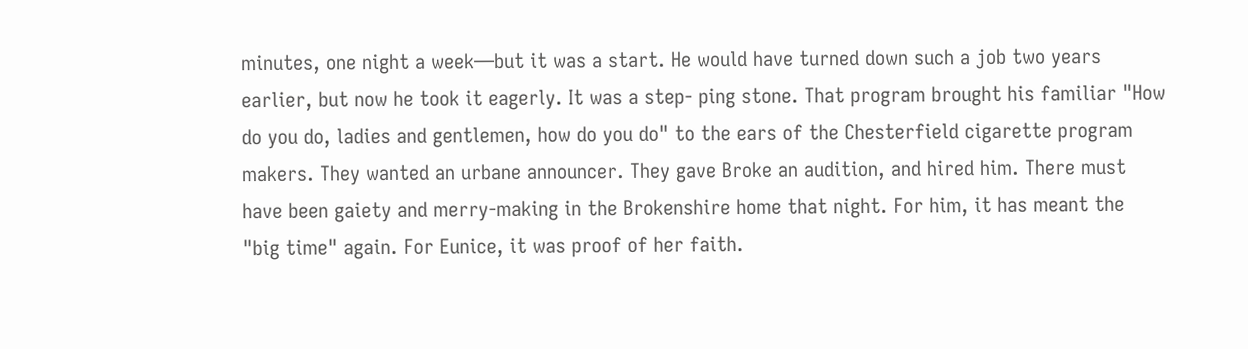minutes, one night a week—but it was a start. He would have turned down such a job two years earlier, but now he took it eagerly. It was a step- ping stone. That program brought his familiar "How do you do, ladies and gentlemen, how do you do" to the ears of the Chesterfield cigarette program makers. They wanted an urbane announcer. They gave Broke an audition, and hired him. There must have been gaiety and merry-making in the Brokenshire home that night. For him, it has meant the "big time" again. For Eunice, it was proof of her faith.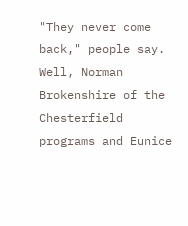"They never come back," people say. Well, Norman Brokenshire of the Chesterfield programs and Eunice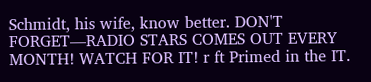Schmidt, his wife, know better. DON'T FORGET—RADIO STARS COMES OUT EVERY MONTH! WATCH FOR IT! r ft Primed in the IT.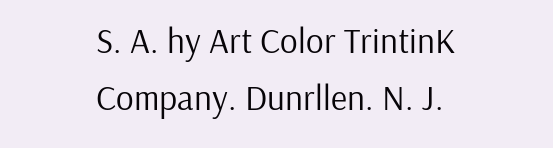S. A. hy Art Color TrintinK Company. Dunrllen. N. J.